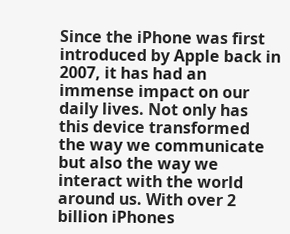Since the iPhone was first introduced by Apple back in 2007, it has had an immense impact on our daily lives. Not only has this device transformed the way we communicate but also the way we interact with the world around us. With over 2 billion iPhones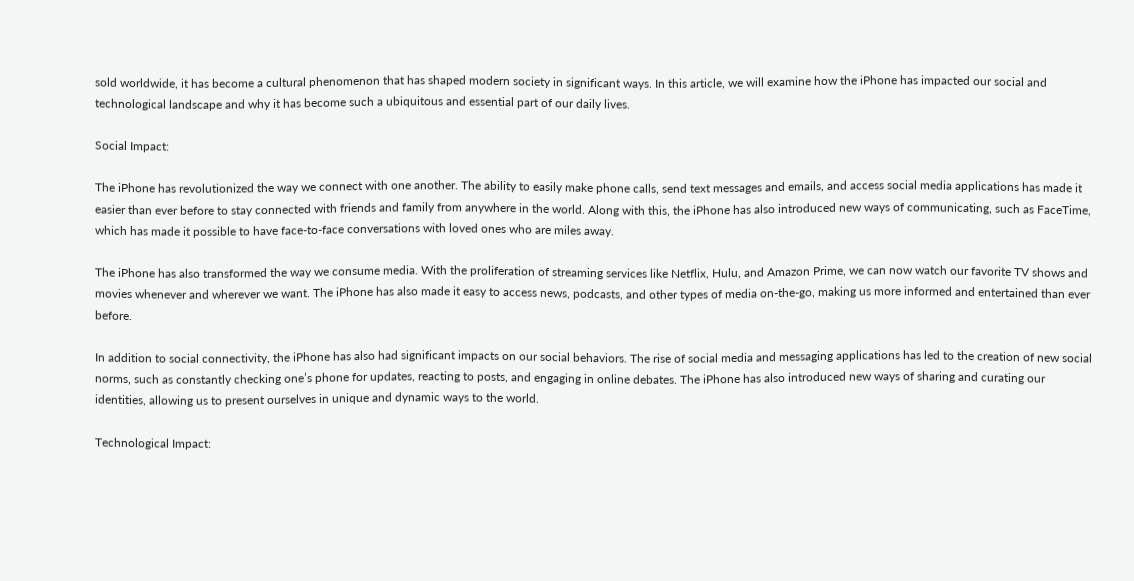sold worldwide, it has become a cultural phenomenon that has shaped modern society in significant ways. In this article, we will examine how the iPhone has impacted our social and technological landscape and why it has become such a ubiquitous and essential part of our daily lives.

Social Impact:

The iPhone has revolutionized the way we connect with one another. The ability to easily make phone calls, send text messages and emails, and access social media applications has made it easier than ever before to stay connected with friends and family from anywhere in the world. Along with this, the iPhone has also introduced new ways of communicating, such as FaceTime, which has made it possible to have face-to-face conversations with loved ones who are miles away.

The iPhone has also transformed the way we consume media. With the proliferation of streaming services like Netflix, Hulu, and Amazon Prime, we can now watch our favorite TV shows and movies whenever and wherever we want. The iPhone has also made it easy to access news, podcasts, and other types of media on-the-go, making us more informed and entertained than ever before.

In addition to social connectivity, the iPhone has also had significant impacts on our social behaviors. The rise of social media and messaging applications has led to the creation of new social norms, such as constantly checking one’s phone for updates, reacting to posts, and engaging in online debates. The iPhone has also introduced new ways of sharing and curating our identities, allowing us to present ourselves in unique and dynamic ways to the world.

Technological Impact: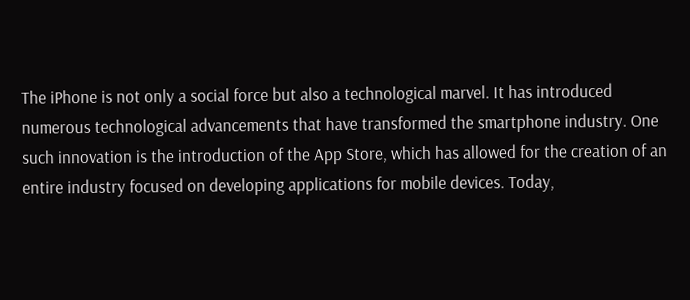The iPhone is not only a social force but also a technological marvel. It has introduced numerous technological advancements that have transformed the smartphone industry. One such innovation is the introduction of the App Store, which has allowed for the creation of an entire industry focused on developing applications for mobile devices. Today,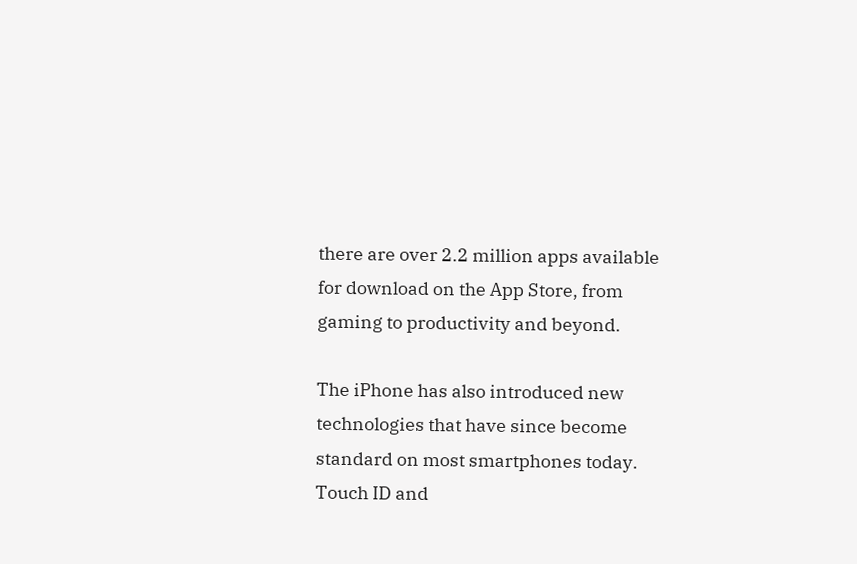there are over 2.2 million apps available for download on the App Store, from gaming to productivity and beyond.

The iPhone has also introduced new technologies that have since become standard on most smartphones today. Touch ID and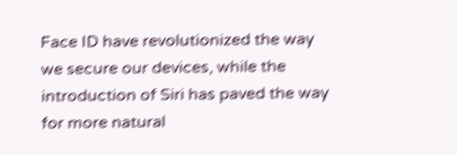Face ID have revolutionized the way we secure our devices, while the introduction of Siri has paved the way for more natural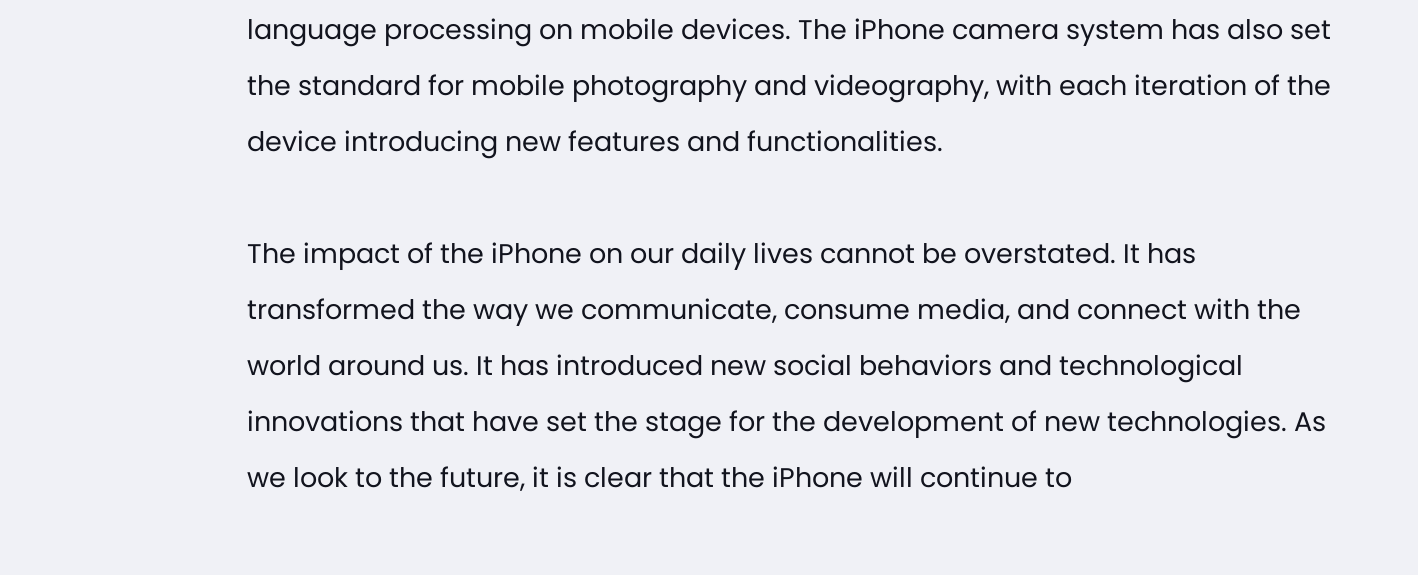language processing on mobile devices. The iPhone camera system has also set the standard for mobile photography and videography, with each iteration of the device introducing new features and functionalities.

The impact of the iPhone on our daily lives cannot be overstated. It has transformed the way we communicate, consume media, and connect with the world around us. It has introduced new social behaviors and technological innovations that have set the stage for the development of new technologies. As we look to the future, it is clear that the iPhone will continue to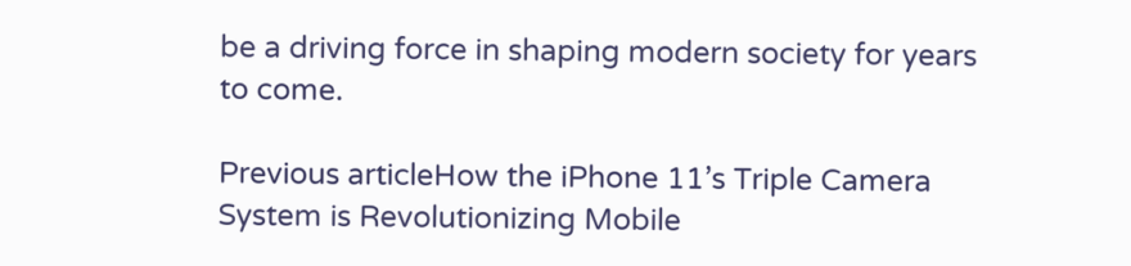be a driving force in shaping modern society for years to come.

Previous articleHow the iPhone 11’s Triple Camera System is Revolutionizing Mobile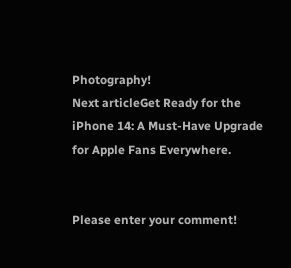Photography!
Next articleGet Ready for the iPhone 14: A Must-Have Upgrade for Apple Fans Everywhere.


Please enter your comment!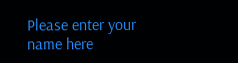Please enter your name here